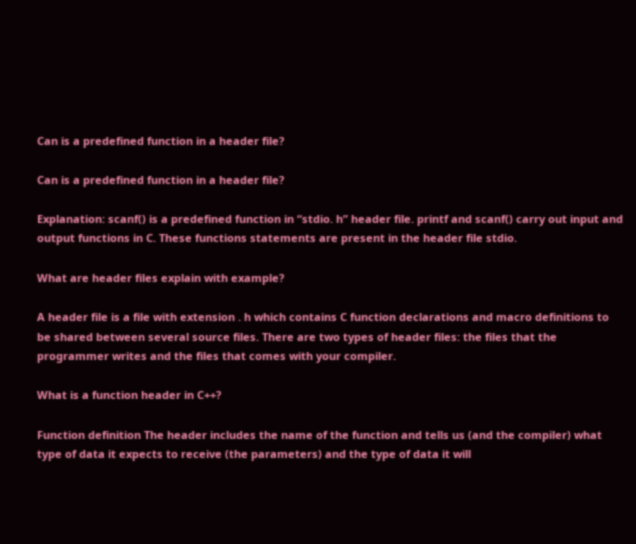Can is a predefined function in a header file?

Can is a predefined function in a header file?

Explanation: scanf() is a predefined function in “stdio. h” header file. printf and scanf() carry out input and output functions in C. These functions statements are present in the header file stdio.

What are header files explain with example?

A header file is a file with extension . h which contains C function declarations and macro definitions to be shared between several source files. There are two types of header files: the files that the programmer writes and the files that comes with your compiler.

What is a function header in C++?

Function definition The header includes the name of the function and tells us (and the compiler) what type of data it expects to receive (the parameters) and the type of data it will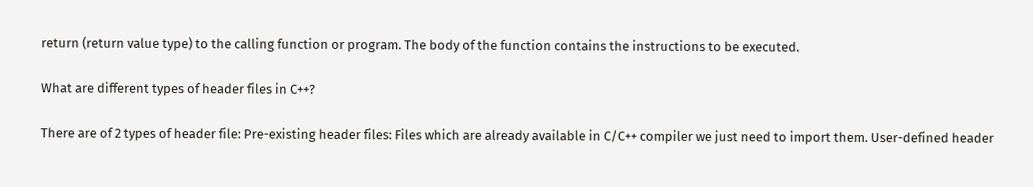return (return value type) to the calling function or program. The body of the function contains the instructions to be executed.

What are different types of header files in C++?

There are of 2 types of header file: Pre-existing header files: Files which are already available in C/C++ compiler we just need to import them. User-defined header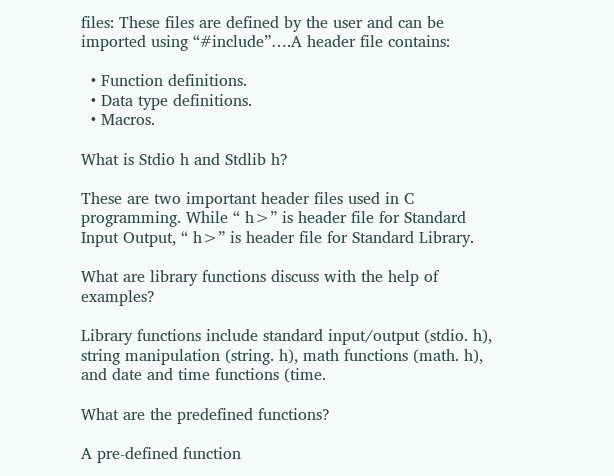files: These files are defined by the user and can be imported using “#include”….A header file contains:

  • Function definitions.
  • Data type definitions.
  • Macros.

What is Stdio h and Stdlib h?

These are two important header files used in C programming. While “ h>” is header file for Standard Input Output, “ h>” is header file for Standard Library.

What are library functions discuss with the help of examples?

Library functions include standard input/output (stdio. h), string manipulation (string. h), math functions (math. h), and date and time functions (time.

What are the predefined functions?

A pre-defined function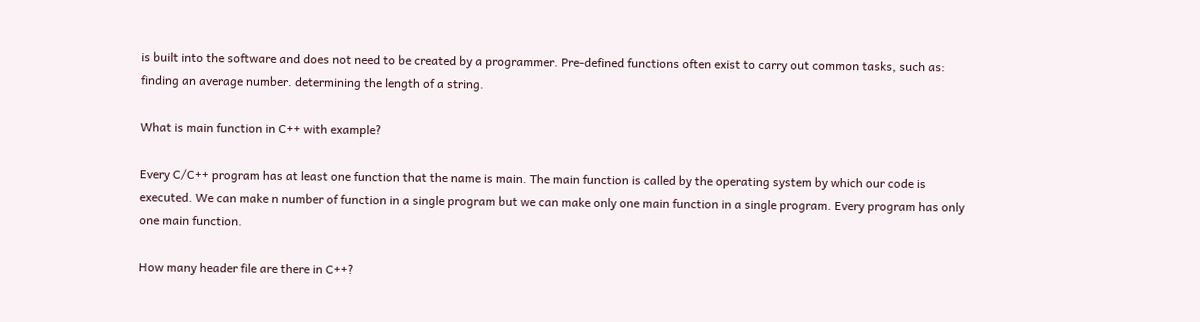is built into the software and does not need to be created by a programmer. Pre-defined functions often exist to carry out common tasks, such as: finding an average number. determining the length of a string.

What is main function in C++ with example?

Every C/C++ program has at least one function that the name is main. The main function is called by the operating system by which our code is executed. We can make n number of function in a single program but we can make only one main function in a single program. Every program has only one main function.

How many header file are there in C++?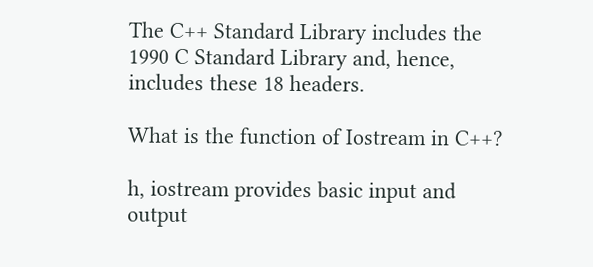The C++ Standard Library includes the 1990 C Standard Library and, hence, includes these 18 headers.

What is the function of Iostream in C++?

h, iostream provides basic input and output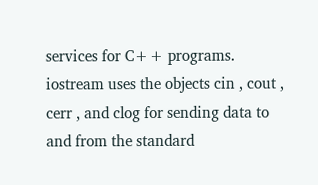services for C++ programs. iostream uses the objects cin , cout , cerr , and clog for sending data to and from the standard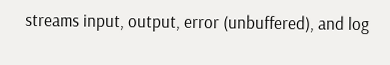streams input, output, error (unbuffered), and log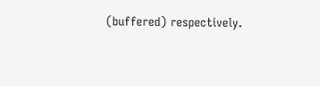(buffered) respectively.